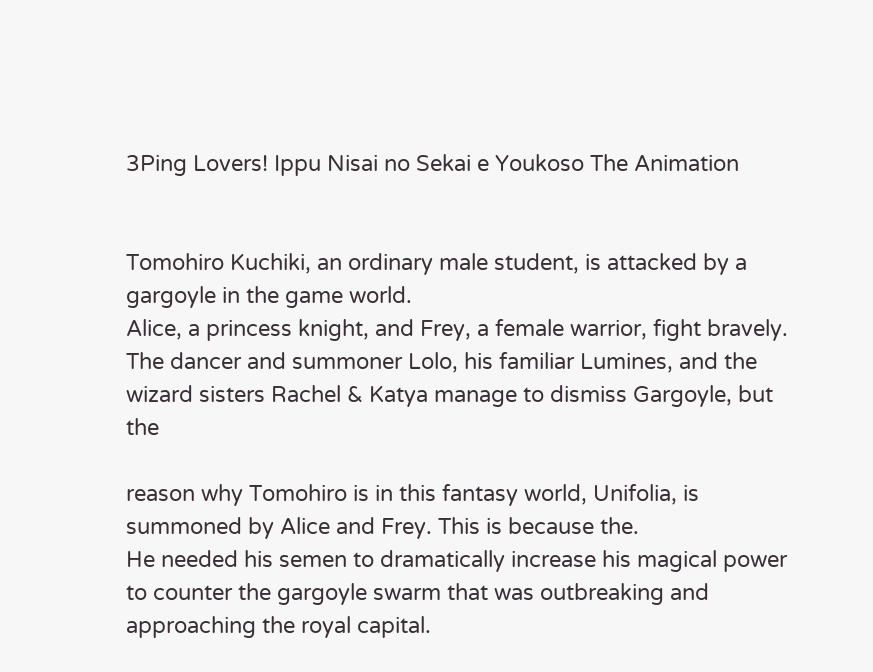3Ping Lovers! Ippu Nisai no Sekai e Youkoso The Animation


Tomohiro Kuchiki, an ordinary male student, is attacked by a gargoyle in the game world.
Alice, a princess knight, and Frey, a female warrior, fight bravely.
The dancer and summoner Lolo, his familiar Lumines, and the wizard sisters Rachel & Katya manage to dismiss Gargoyle, but the

reason why Tomohiro is in this fantasy world, Unifolia, is summoned by Alice and Frey. This is because the.
He needed his semen to dramatically increase his magical power to counter the gargoyle swarm that was outbreaking and approaching the royal capital.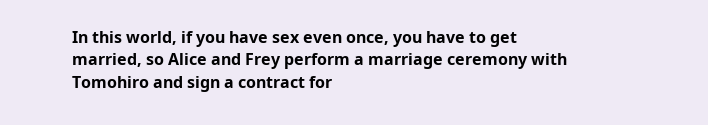In this world, if you have sex even once, you have to get married, so Alice and Frey perform a marriage ceremony with Tomohiro and sign a contract for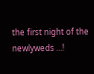the first night of the newlyweds …!